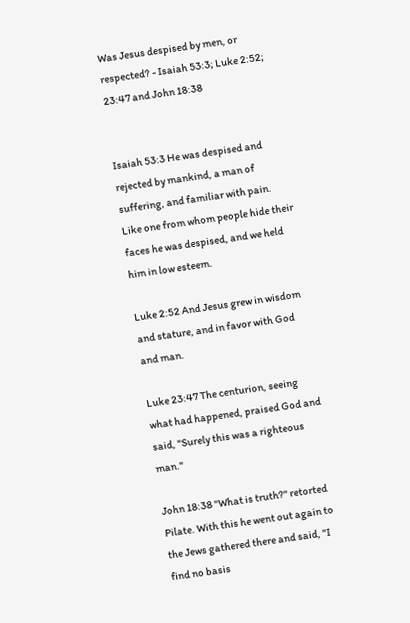Was Jesus despised by men, or respected? - Isaiah 53:3; Luke 2:52; 23:47 and John 18:38


Isaiah 53:3 He was despised and rejected by mankind, a man of suffering, and familiar with pain. Like one from whom people hide their faces he was despised, and we held him in low esteem.

Luke 2:52 And Jesus grew in wisdom and stature, and in favor with God and man.

Luke 23:47 The centurion, seeing what had happened, praised God and said, "Surely this was a righteous man."

John 18:38 "What is truth?" retorted Pilate. With this he went out again to the Jews gathered there and said, "I find no basis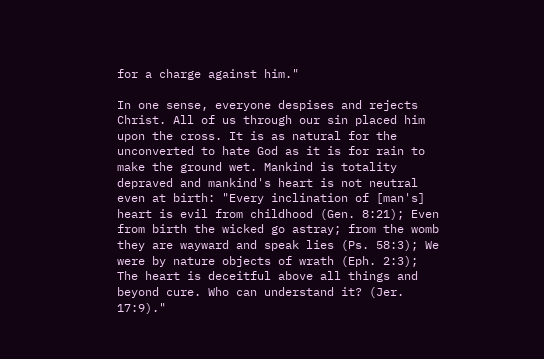for a charge against him."

In one sense, everyone despises and rejects Christ. All of us through our sin placed him upon the cross. It is as natural for the unconverted to hate God as it is for rain to make the ground wet. Mankind is totality depraved and mankind's heart is not neutral even at birth: "Every inclination of [man's] heart is evil from childhood (Gen. 8:21); Even from birth the wicked go astray; from the womb they are wayward and speak lies (Ps. 58:3); We were by nature objects of wrath (Eph. 2:3); The heart is deceitful above all things and beyond cure. Who can understand it? (Jer. 17:9)."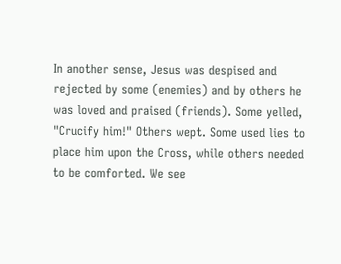In another sense, Jesus was despised and rejected by some (enemies) and by others he was loved and praised (friends). Some yelled, "Crucify him!" Others wept. Some used lies to place him upon the Cross, while others needed to be comforted. We see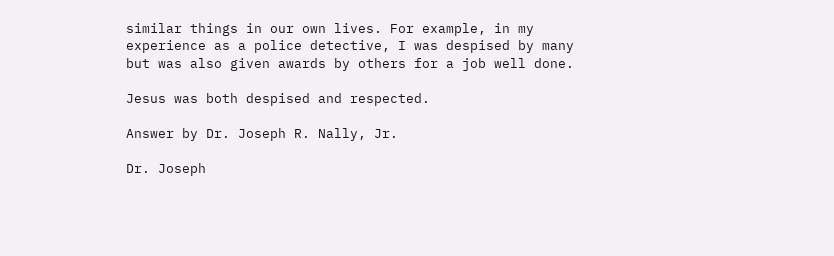similar things in our own lives. For example, in my experience as a police detective, I was despised by many but was also given awards by others for a job well done.

Jesus was both despised and respected.

Answer by Dr. Joseph R. Nally, Jr.

Dr. Joseph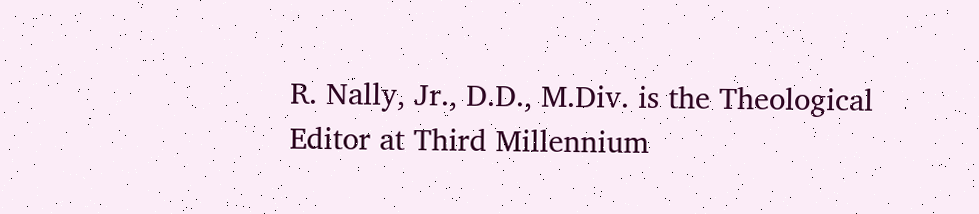R. Nally, Jr., D.D., M.Div. is the Theological Editor at Third Millennium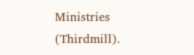Ministries (Thirdmill).